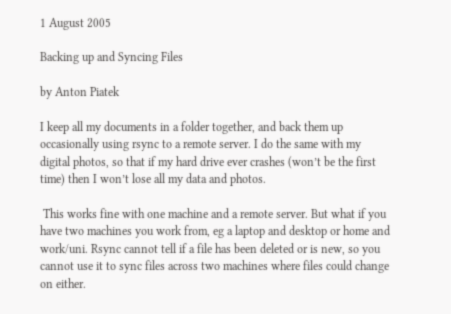1 August 2005

Backing up and Syncing Files

by Anton Piatek

I keep all my documents in a folder together, and back them up occasionally using rsync to a remote server. I do the same with my digital photos, so that if my hard drive ever crashes (won’t be the first time) then I won’t lose all my data and photos.

 This works fine with one machine and a remote server. But what if you have two machines you work from, eg a laptop and desktop or home and work/uni. Rsync cannot tell if a file has been deleted or is new, so you cannot use it to sync files across two machines where files could change on either.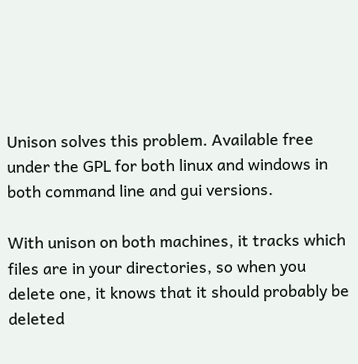Unison solves this problem. Available free under the GPL for both linux and windows in both command line and gui versions.

With unison on both machines, it tracks which files are in your directories, so when you delete one, it knows that it should probably be deleted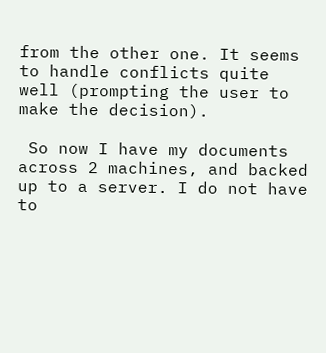from the other one. It seems to handle conflicts quite well (prompting the user to make the decision).

 So now I have my documents across 2 machines, and backed up to a server. I do not have to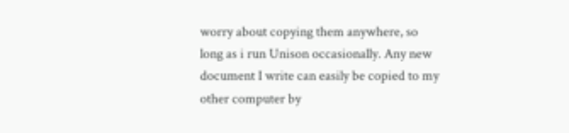worry about copying them anywhere, so long as i run Unison occasionally. Any new document I write can easily be copied to my other computer by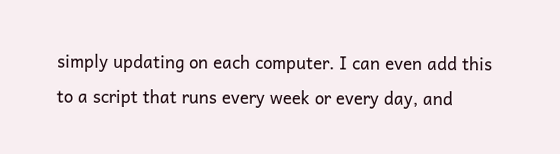simply updating on each computer. I can even add this to a script that runs every week or every day, and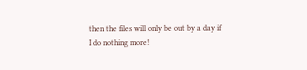then the files will only be out by a day if I do nothing more!